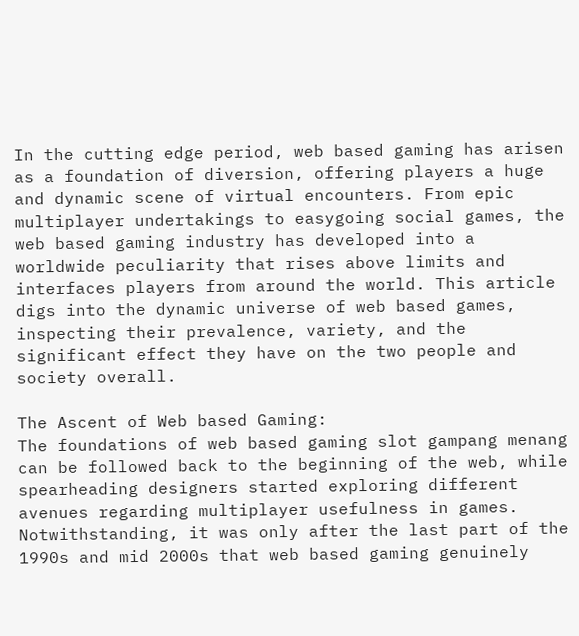In the cutting edge period, web based gaming has arisen as a foundation of diversion, offering players a huge and dynamic scene of virtual encounters. From epic multiplayer undertakings to easygoing social games, the web based gaming industry has developed into a worldwide peculiarity that rises above limits and interfaces players from around the world. This article digs into the dynamic universe of web based games, inspecting their prevalence, variety, and the significant effect they have on the two people and society overall.

The Ascent of Web based Gaming:
The foundations of web based gaming slot gampang menang can be followed back to the beginning of the web, while spearheading designers started exploring different avenues regarding multiplayer usefulness in games. Notwithstanding, it was only after the last part of the 1990s and mid 2000s that web based gaming genuinely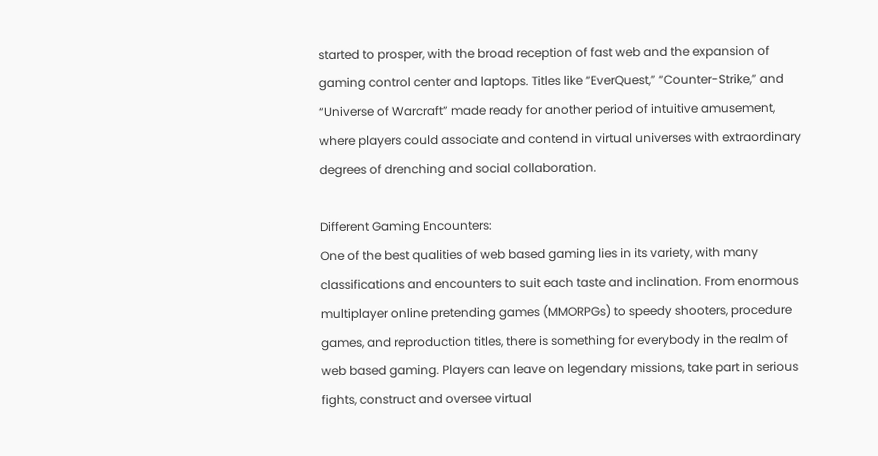started to prosper, with the broad reception of fast web and the expansion of gaming control center and laptops. Titles like “EverQuest,” “Counter-Strike,” and “Universe of Warcraft” made ready for another period of intuitive amusement, where players could associate and contend in virtual universes with extraordinary degrees of drenching and social collaboration.

Different Gaming Encounters:
One of the best qualities of web based gaming lies in its variety, with many classifications and encounters to suit each taste and inclination. From enormous multiplayer online pretending games (MMORPGs) to speedy shooters, procedure games, and reproduction titles, there is something for everybody in the realm of web based gaming. Players can leave on legendary missions, take part in serious fights, construct and oversee virtual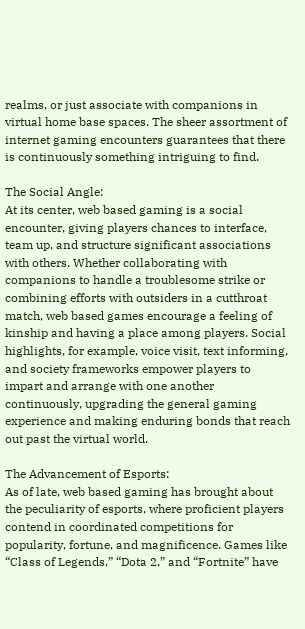realms, or just associate with companions in virtual home base spaces. The sheer assortment of internet gaming encounters guarantees that there is continuously something intriguing to find.

The Social Angle:
At its center, web based gaming is a social encounter, giving players chances to interface, team up, and structure significant associations with others. Whether collaborating with companions to handle a troublesome strike or combining efforts with outsiders in a cutthroat match, web based games encourage a feeling of kinship and having a place among players. Social highlights, for example, voice visit, text informing, and society frameworks empower players to impart and arrange with one another continuously, upgrading the general gaming experience and making enduring bonds that reach out past the virtual world.

The Advancement of Esports:
As of late, web based gaming has brought about the peculiarity of esports, where proficient players contend in coordinated competitions for popularity, fortune, and magnificence. Games like “Class of Legends,” “Dota 2,” and “Fortnite” have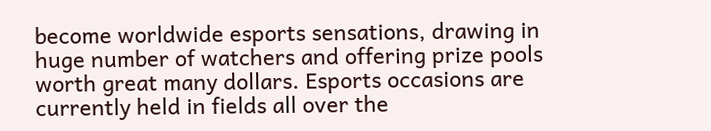become worldwide esports sensations, drawing in huge number of watchers and offering prize pools worth great many dollars. Esports occasions are currently held in fields all over the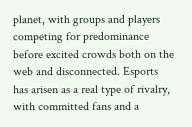planet, with groups and players competing for predominance before excited crowds both on the web and disconnected. Esports has arisen as a real type of rivalry, with committed fans and a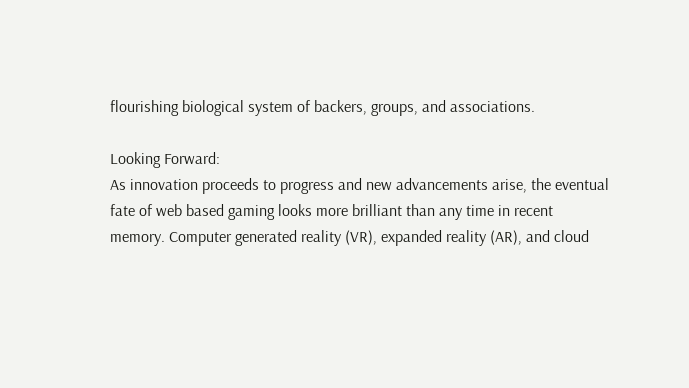flourishing biological system of backers, groups, and associations.

Looking Forward:
As innovation proceeds to progress and new advancements arise, the eventual fate of web based gaming looks more brilliant than any time in recent memory. Computer generated reality (VR), expanded reality (AR), and cloud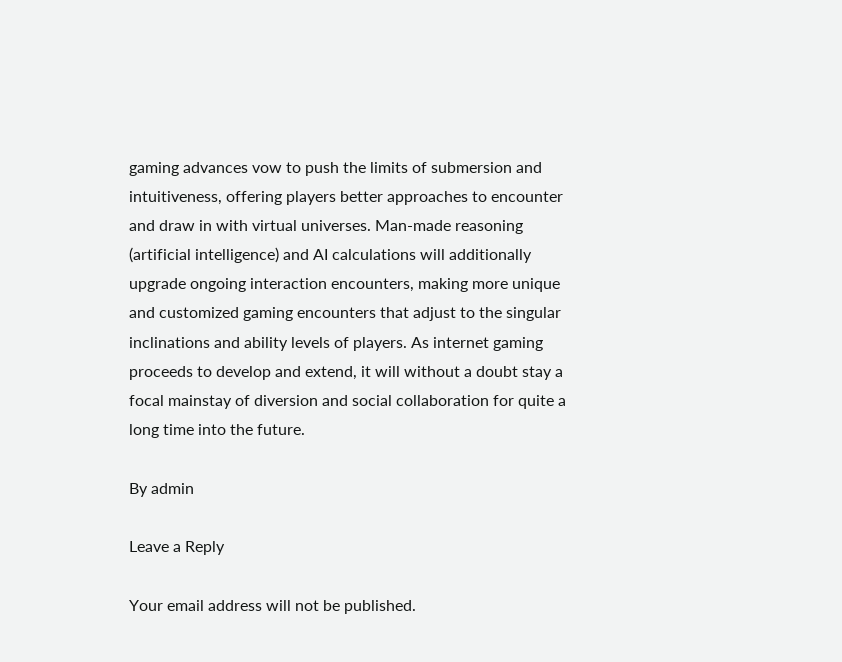gaming advances vow to push the limits of submersion and intuitiveness, offering players better approaches to encounter and draw in with virtual universes. Man-made reasoning (artificial intelligence) and AI calculations will additionally upgrade ongoing interaction encounters, making more unique and customized gaming encounters that adjust to the singular inclinations and ability levels of players. As internet gaming proceeds to develop and extend, it will without a doubt stay a focal mainstay of diversion and social collaboration for quite a long time into the future.

By admin

Leave a Reply

Your email address will not be published.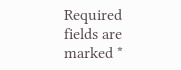Required fields are marked *